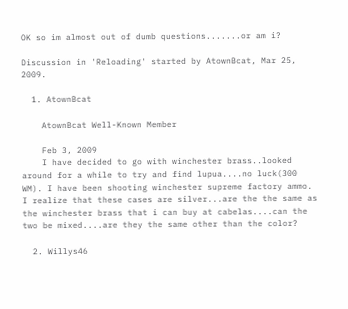OK so im almost out of dumb questions.......or am i?

Discussion in 'Reloading' started by AtownBcat, Mar 25, 2009.

  1. AtownBcat

    AtownBcat Well-Known Member

    Feb 3, 2009
    I have decided to go with winchester brass..looked around for a while to try and find lupua....no luck(300 WM). I have been shooting winchester supreme factory ammo. I realize that these cases are silver...are the the same as the winchester brass that i can buy at cabelas....can the two be mixed....are they the same other than the color?

  2. Willys46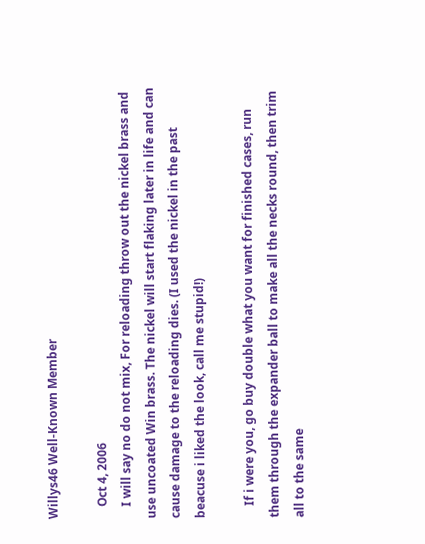Willys46 Well-Known Member

    Oct 4, 2006
    I will say no do not mix, For reloading throw out the nickel brass and use uncoated Win brass. The nickel will start flaking later in life and can cause damage to the reloading dies. (I used the nickel in the past beacuse i liked the look, call me stupid!)

    If i were you, go buy double what you want for finished cases, run them through the expander ball to make all the necks round, then trim all to the same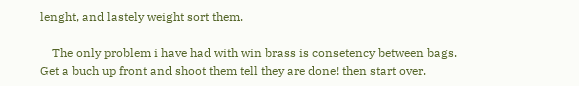lenght, and lastely weight sort them.

    The only problem i have had with win brass is consetency between bags. Get a buch up front and shoot them tell they are done! then start over.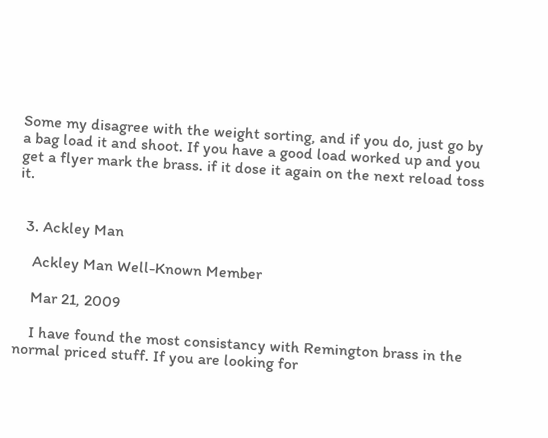Some my disagree with the weight sorting, and if you do, just go by a bag load it and shoot. If you have a good load worked up and you get a flyer mark the brass. if it dose it again on the next reload toss it.


  3. Ackley Man

    Ackley Man Well-Known Member

    Mar 21, 2009

    I have found the most consistancy with Remington brass in the normal priced stuff. If you are looking for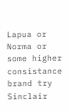Lapua or Norma or some higher consistance brand try Sinclair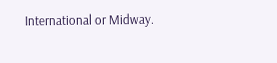International or Midway.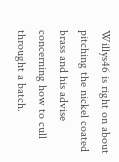Willys46 is right on about pitching the nickel coated brass and his advise concerning how to cull throught a batch.